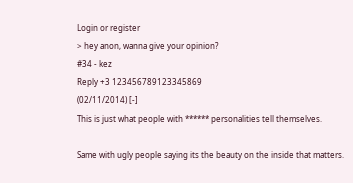Login or register
> hey anon, wanna give your opinion?
#34 - kez
Reply +3 123456789123345869
(02/11/2014) [-]
This is just what people with ****** personalities tell themselves.

Same with ugly people saying its the beauty on the inside that matters.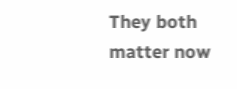They both matter now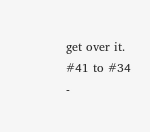get over it.
#41 to #34 -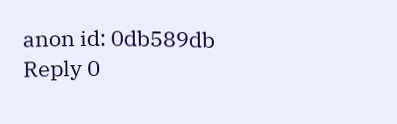anon id: 0db589db
Reply 0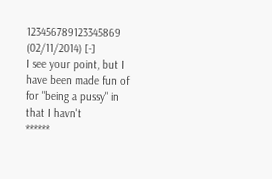123456789123345869
(02/11/2014) [-]
I see your point, but I have been made fun of for "being a pussy" in that I havn't
******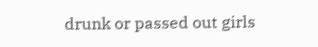drunk or passed out girls